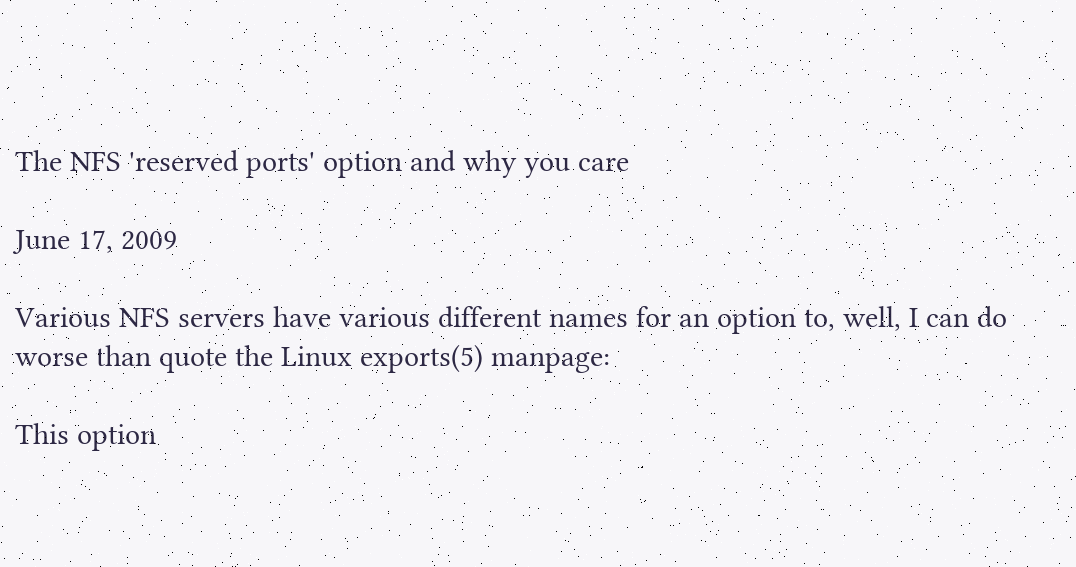The NFS 'reserved ports' option and why you care

June 17, 2009

Various NFS servers have various different names for an option to, well, I can do worse than quote the Linux exports(5) manpage:

This option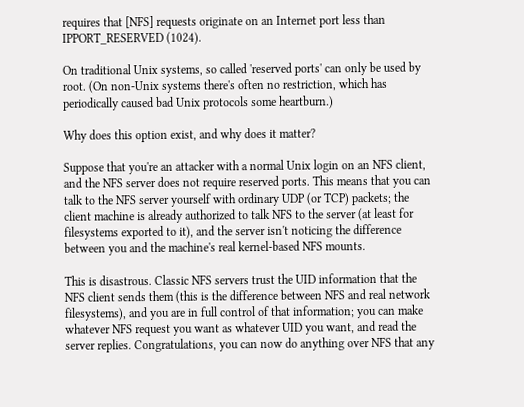requires that [NFS] requests originate on an Internet port less than IPPORT_RESERVED (1024).

On traditional Unix systems, so called 'reserved ports' can only be used by root. (On non-Unix systems there's often no restriction, which has periodically caused bad Unix protocols some heartburn.)

Why does this option exist, and why does it matter?

Suppose that you're an attacker with a normal Unix login on an NFS client, and the NFS server does not require reserved ports. This means that you can talk to the NFS server yourself with ordinary UDP (or TCP) packets; the client machine is already authorized to talk NFS to the server (at least for filesystems exported to it), and the server isn't noticing the difference between you and the machine's real kernel-based NFS mounts.

This is disastrous. Classic NFS servers trust the UID information that the NFS client sends them (this is the difference between NFS and real network filesystems), and you are in full control of that information; you can make whatever NFS request you want as whatever UID you want, and read the server replies. Congratulations, you can now do anything over NFS that any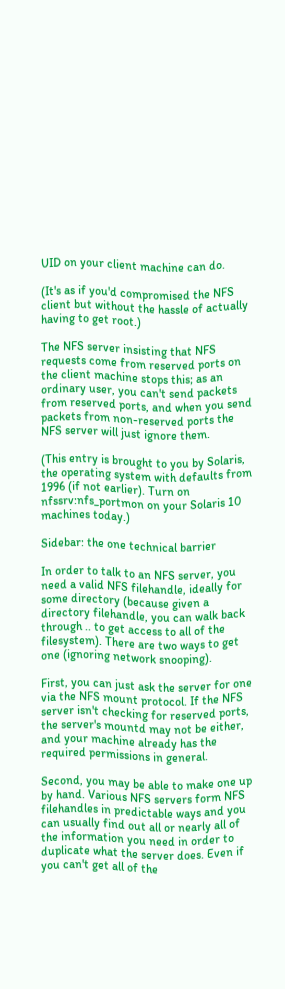UID on your client machine can do.

(It's as if you'd compromised the NFS client but without the hassle of actually having to get root.)

The NFS server insisting that NFS requests come from reserved ports on the client machine stops this; as an ordinary user, you can't send packets from reserved ports, and when you send packets from non-reserved ports the NFS server will just ignore them.

(This entry is brought to you by Solaris, the operating system with defaults from 1996 (if not earlier). Turn on nfssrv:nfs_portmon on your Solaris 10 machines today.)

Sidebar: the one technical barrier

In order to talk to an NFS server, you need a valid NFS filehandle, ideally for some directory (because given a directory filehandle, you can walk back through .. to get access to all of the filesystem). There are two ways to get one (ignoring network snooping).

First, you can just ask the server for one via the NFS mount protocol. If the NFS server isn't checking for reserved ports, the server's mountd may not be either, and your machine already has the required permissions in general.

Second, you may be able to make one up by hand. Various NFS servers form NFS filehandles in predictable ways and you can usually find out all or nearly all of the information you need in order to duplicate what the server does. Even if you can't get all of the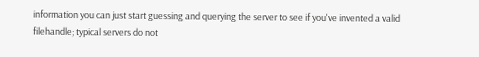information you can just start guessing and querying the server to see if you've invented a valid filehandle; typical servers do not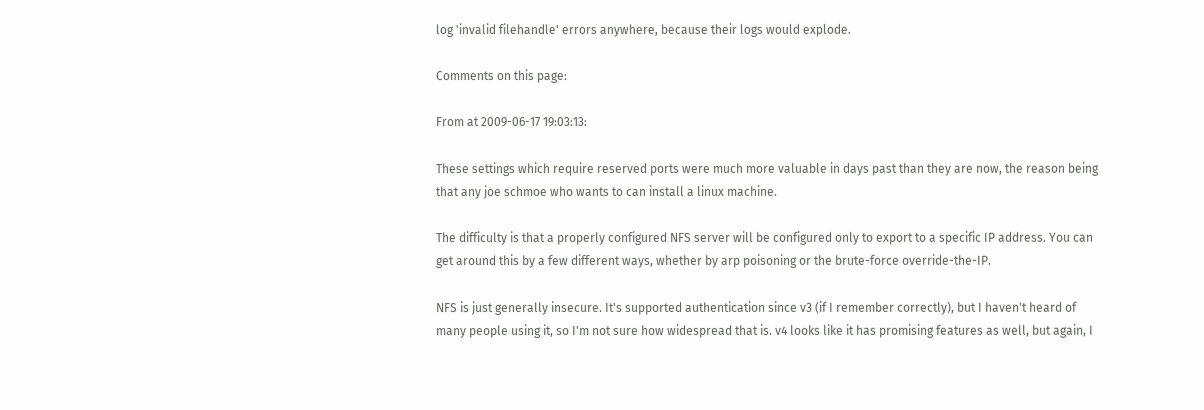log 'invalid filehandle' errors anywhere, because their logs would explode.

Comments on this page:

From at 2009-06-17 19:03:13:

These settings which require reserved ports were much more valuable in days past than they are now, the reason being that any joe schmoe who wants to can install a linux machine.

The difficulty is that a properly configured NFS server will be configured only to export to a specific IP address. You can get around this by a few different ways, whether by arp poisoning or the brute-force override-the-IP.

NFS is just generally insecure. It's supported authentication since v3 (if I remember correctly), but I haven't heard of many people using it, so I'm not sure how widespread that is. v4 looks like it has promising features as well, but again, I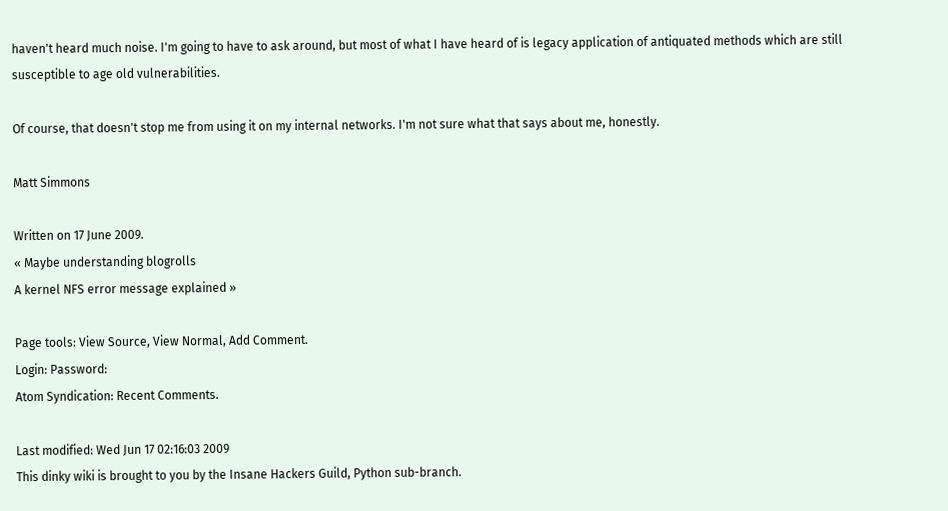haven't heard much noise. I'm going to have to ask around, but most of what I have heard of is legacy application of antiquated methods which are still susceptible to age old vulnerabilities.

Of course, that doesn't stop me from using it on my internal networks. I'm not sure what that says about me, honestly.

Matt Simmons

Written on 17 June 2009.
« Maybe understanding blogrolls
A kernel NFS error message explained »

Page tools: View Source, View Normal, Add Comment.
Login: Password:
Atom Syndication: Recent Comments.

Last modified: Wed Jun 17 02:16:03 2009
This dinky wiki is brought to you by the Insane Hackers Guild, Python sub-branch.